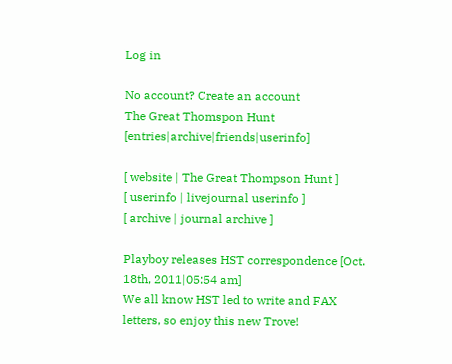Log in

No account? Create an account
The Great Thomspon Hunt [entries|archive|friends|userinfo]

[ website | The Great Thompson Hunt ]
[ userinfo | livejournal userinfo ]
[ archive | journal archive ]

Playboy releases HST correspondence [Oct. 18th, 2011|05:54 am]
We all know HST led to write and FAX letters, so enjoy this new Trove!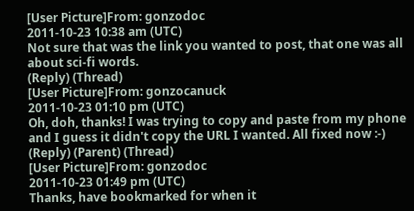[User Picture]From: gonzodoc
2011-10-23 10:38 am (UTC)
Not sure that was the link you wanted to post, that one was all about sci-fi words.
(Reply) (Thread)
[User Picture]From: gonzocanuck
2011-10-23 01:10 pm (UTC)
Oh, doh, thanks! I was trying to copy and paste from my phone and I guess it didn't copy the URL I wanted. All fixed now :-)
(Reply) (Parent) (Thread)
[User Picture]From: gonzodoc
2011-10-23 01:49 pm (UTC)
Thanks, have bookmarked for when it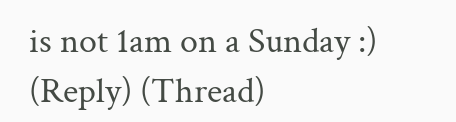is not 1am on a Sunday :)
(Reply) (Thread)